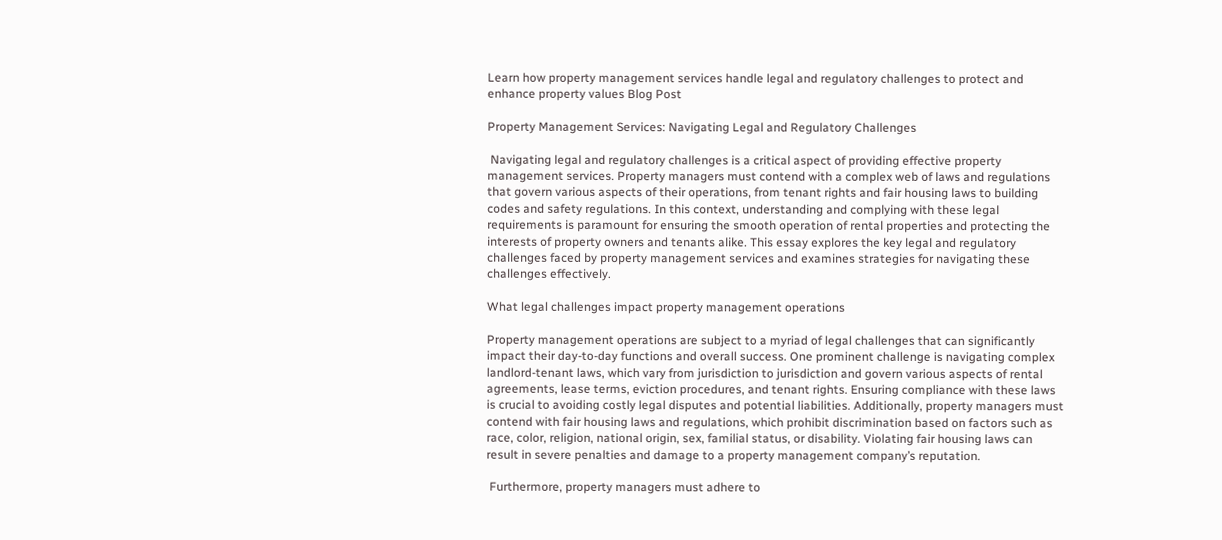Learn how property management services handle legal and regulatory challenges to protect and enhance property values Blog Post

Property Management Services: Navigating Legal and Regulatory Challenges

 Navigating legal and regulatory challenges is a critical aspect of providing effective property management services. Property managers must contend with a complex web of laws and regulations that govern various aspects of their operations, from tenant rights and fair housing laws to building codes and safety regulations. In this context, understanding and complying with these legal requirements is paramount for ensuring the smooth operation of rental properties and protecting the interests of property owners and tenants alike. This essay explores the key legal and regulatory challenges faced by property management services and examines strategies for navigating these challenges effectively.

What legal challenges impact property management operations

Property management operations are subject to a myriad of legal challenges that can significantly impact their day-to-day functions and overall success. One prominent challenge is navigating complex landlord-tenant laws, which vary from jurisdiction to jurisdiction and govern various aspects of rental agreements, lease terms, eviction procedures, and tenant rights. Ensuring compliance with these laws is crucial to avoiding costly legal disputes and potential liabilities. Additionally, property managers must contend with fair housing laws and regulations, which prohibit discrimination based on factors such as race, color, religion, national origin, sex, familial status, or disability. Violating fair housing laws can result in severe penalties and damage to a property management company’s reputation.

 Furthermore, property managers must adhere to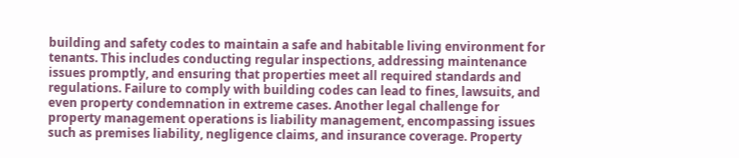building and safety codes to maintain a safe and habitable living environment for tenants. This includes conducting regular inspections, addressing maintenance issues promptly, and ensuring that properties meet all required standards and regulations. Failure to comply with building codes can lead to fines, lawsuits, and even property condemnation in extreme cases. Another legal challenge for property management operations is liability management, encompassing issues such as premises liability, negligence claims, and insurance coverage. Property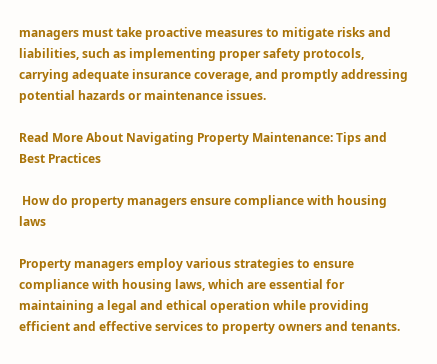managers must take proactive measures to mitigate risks and liabilities, such as implementing proper safety protocols, carrying adequate insurance coverage, and promptly addressing potential hazards or maintenance issues.

Read More About Navigating Property Maintenance: Tips and Best Practices

 How do property managers ensure compliance with housing laws

Property managers employ various strategies to ensure compliance with housing laws, which are essential for maintaining a legal and ethical operation while providing efficient and effective services to property owners and tenants.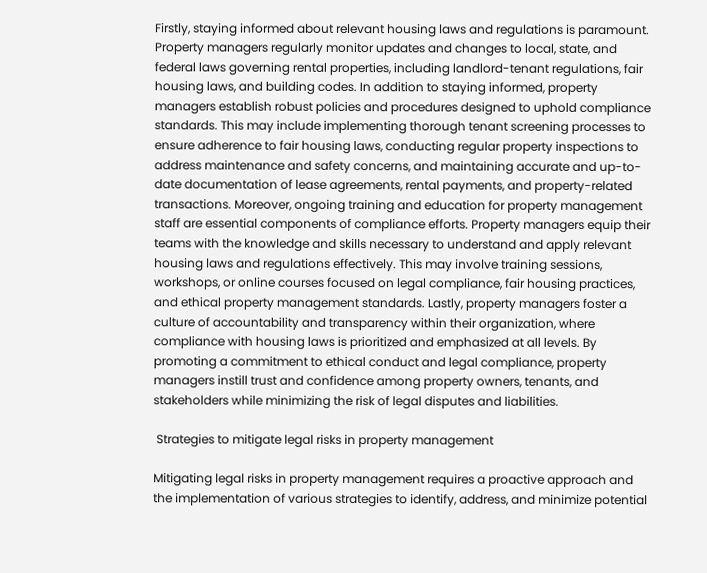Firstly, staying informed about relevant housing laws and regulations is paramount. Property managers regularly monitor updates and changes to local, state, and federal laws governing rental properties, including landlord-tenant regulations, fair housing laws, and building codes. In addition to staying informed, property managers establish robust policies and procedures designed to uphold compliance standards. This may include implementing thorough tenant screening processes to ensure adherence to fair housing laws, conducting regular property inspections to address maintenance and safety concerns, and maintaining accurate and up-to-date documentation of lease agreements, rental payments, and property-related transactions. Moreover, ongoing training and education for property management staff are essential components of compliance efforts. Property managers equip their teams with the knowledge and skills necessary to understand and apply relevant housing laws and regulations effectively. This may involve training sessions, workshops, or online courses focused on legal compliance, fair housing practices, and ethical property management standards. Lastly, property managers foster a culture of accountability and transparency within their organization, where compliance with housing laws is prioritized and emphasized at all levels. By promoting a commitment to ethical conduct and legal compliance, property managers instill trust and confidence among property owners, tenants, and stakeholders while minimizing the risk of legal disputes and liabilities.

 Strategies to mitigate legal risks in property management

Mitigating legal risks in property management requires a proactive approach and the implementation of various strategies to identify, address, and minimize potential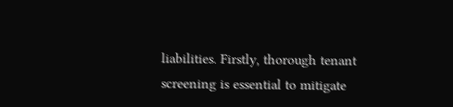liabilities. Firstly, thorough tenant screening is essential to mitigate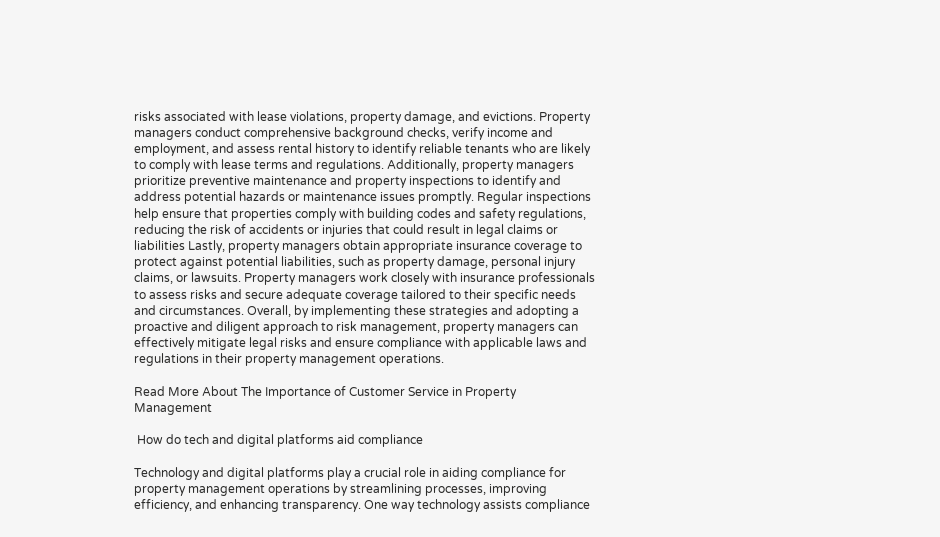risks associated with lease violations, property damage, and evictions. Property managers conduct comprehensive background checks, verify income and employment, and assess rental history to identify reliable tenants who are likely to comply with lease terms and regulations. Additionally, property managers prioritize preventive maintenance and property inspections to identify and address potential hazards or maintenance issues promptly. Regular inspections help ensure that properties comply with building codes and safety regulations, reducing the risk of accidents or injuries that could result in legal claims or liabilities Lastly, property managers obtain appropriate insurance coverage to protect against potential liabilities, such as property damage, personal injury claims, or lawsuits. Property managers work closely with insurance professionals to assess risks and secure adequate coverage tailored to their specific needs and circumstances. Overall, by implementing these strategies and adopting a proactive and diligent approach to risk management, property managers can effectively mitigate legal risks and ensure compliance with applicable laws and regulations in their property management operations.

Read More About The Importance of Customer Service in Property Management

 How do tech and digital platforms aid compliance

Technology and digital platforms play a crucial role in aiding compliance for property management operations by streamlining processes, improving efficiency, and enhancing transparency. One way technology assists compliance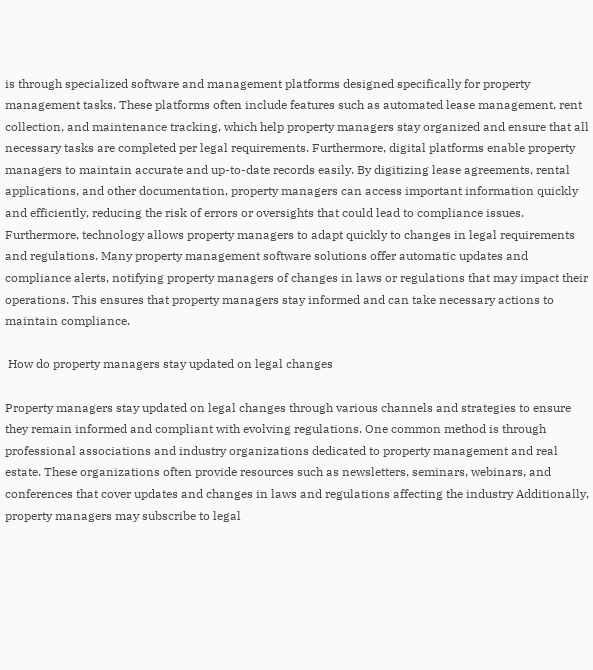is through specialized software and management platforms designed specifically for property management tasks. These platforms often include features such as automated lease management, rent collection, and maintenance tracking, which help property managers stay organized and ensure that all necessary tasks are completed per legal requirements. Furthermore, digital platforms enable property managers to maintain accurate and up-to-date records easily. By digitizing lease agreements, rental applications, and other documentation, property managers can access important information quickly and efficiently, reducing the risk of errors or oversights that could lead to compliance issues. Furthermore, technology allows property managers to adapt quickly to changes in legal requirements and regulations. Many property management software solutions offer automatic updates and compliance alerts, notifying property managers of changes in laws or regulations that may impact their operations. This ensures that property managers stay informed and can take necessary actions to maintain compliance.

 How do property managers stay updated on legal changes

Property managers stay updated on legal changes through various channels and strategies to ensure they remain informed and compliant with evolving regulations. One common method is through professional associations and industry organizations dedicated to property management and real estate. These organizations often provide resources such as newsletters, seminars, webinars, and conferences that cover updates and changes in laws and regulations affecting the industry Additionally, property managers may subscribe to legal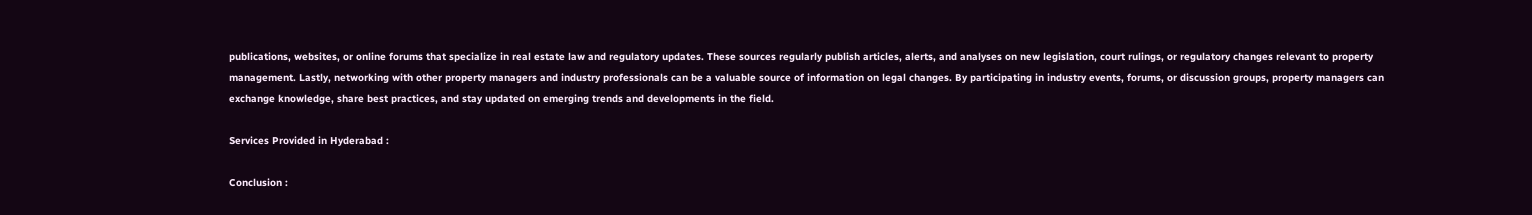publications, websites, or online forums that specialize in real estate law and regulatory updates. These sources regularly publish articles, alerts, and analyses on new legislation, court rulings, or regulatory changes relevant to property management. Lastly, networking with other property managers and industry professionals can be a valuable source of information on legal changes. By participating in industry events, forums, or discussion groups, property managers can exchange knowledge, share best practices, and stay updated on emerging trends and developments in the field.

Services Provided in Hyderabad :

Conclusion :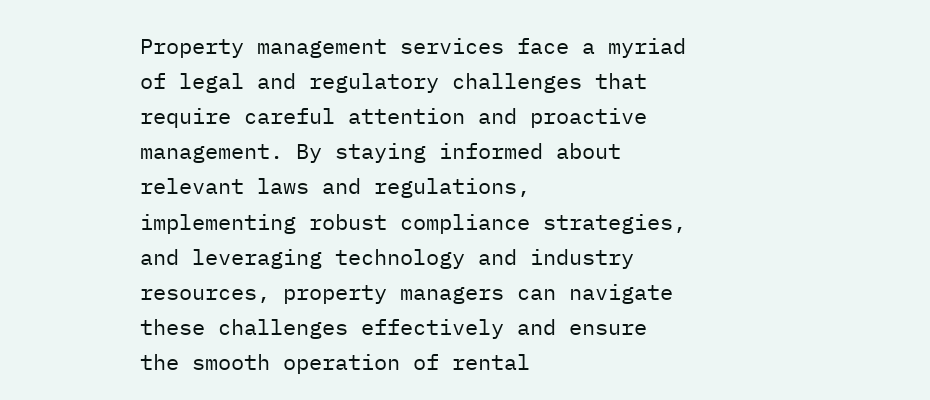Property management services face a myriad of legal and regulatory challenges that require careful attention and proactive management. By staying informed about relevant laws and regulations, implementing robust compliance strategies, and leveraging technology and industry resources, property managers can navigate these challenges effectively and ensure the smooth operation of rental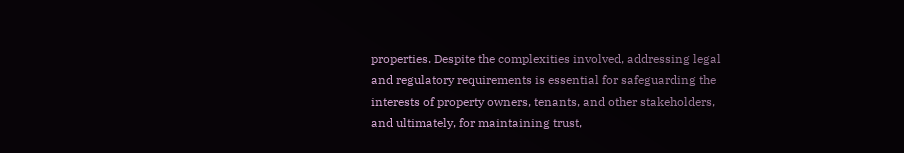properties. Despite the complexities involved, addressing legal and regulatory requirements is essential for safeguarding the interests of property owners, tenants, and other stakeholders, and ultimately, for maintaining trust,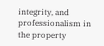integrity, and professionalism in the property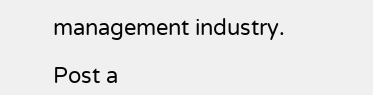management industry.

Post a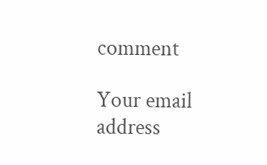comment

Your email address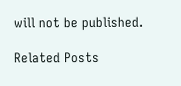will not be published.

Related Posts